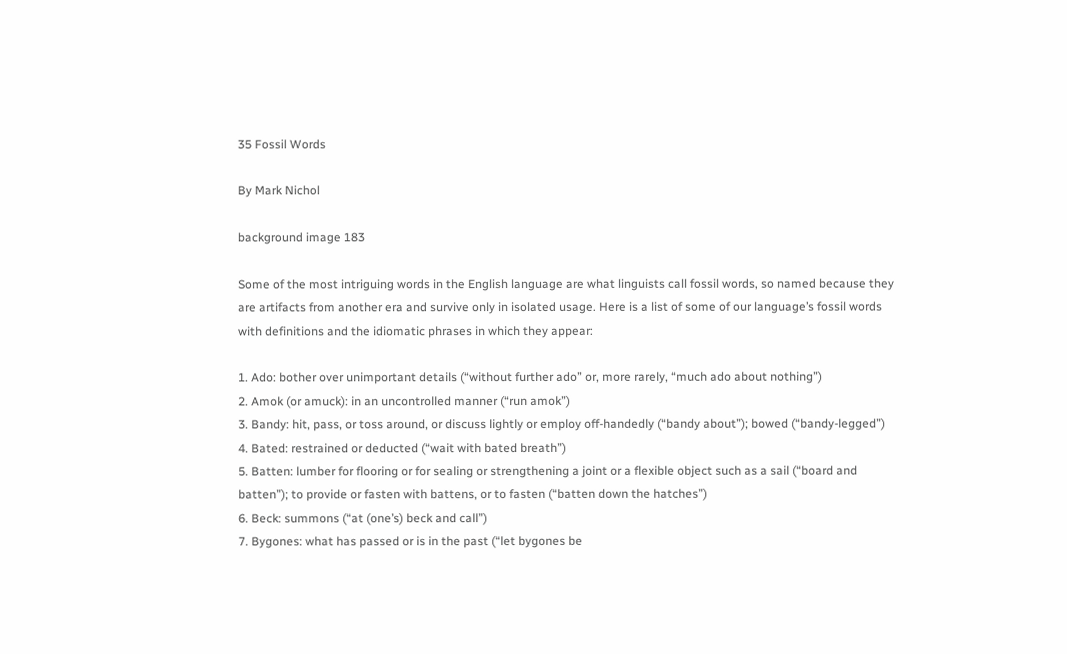35 Fossil Words

By Mark Nichol

background image 183

Some of the most intriguing words in the English language are what linguists call fossil words, so named because they are artifacts from another era and survive only in isolated usage. Here is a list of some of our language’s fossil words with definitions and the idiomatic phrases in which they appear:

1. Ado: bother over unimportant details (“without further ado” or, more rarely, “much ado about nothing”)
2. Amok (or amuck): in an uncontrolled manner (“run amok”)
3. Bandy: hit, pass, or toss around, or discuss lightly or employ off-handedly (“bandy about”); bowed (“bandy-legged”)
4. Bated: restrained or deducted (“wait with bated breath”)
5. Batten: lumber for flooring or for sealing or strengthening a joint or a flexible object such as a sail (“board and batten”); to provide or fasten with battens, or to fasten (“batten down the hatches”)
6. Beck: summons (“at (one’s) beck and call”)
7. Bygones: what has passed or is in the past (“let bygones be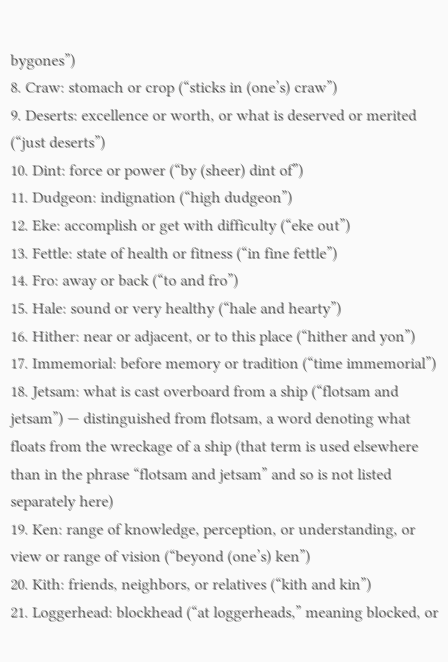bygones”)
8. Craw: stomach or crop (“sticks in (one’s) craw”)
9. Deserts: excellence or worth, or what is deserved or merited (“just deserts”)
10. Dint: force or power (“by (sheer) dint of”)
11. Dudgeon: indignation (“high dudgeon”)
12. Eke: accomplish or get with difficulty (“eke out”)
13. Fettle: state of health or fitness (“in fine fettle”)
14. Fro: away or back (“to and fro”)
15. Hale: sound or very healthy (“hale and hearty”)
16. Hither: near or adjacent, or to this place (“hither and yon”)
17. Immemorial: before memory or tradition (“time immemorial”)
18. Jetsam: what is cast overboard from a ship (“flotsam and jetsam”) — distinguished from flotsam, a word denoting what floats from the wreckage of a ship (that term is used elsewhere than in the phrase “flotsam and jetsam” and so is not listed separately here)
19. Ken: range of knowledge, perception, or understanding, or view or range of vision (“beyond (one’s) ken”)
20. Kith: friends, neighbors, or relatives (“kith and kin”)
21. Loggerhead: blockhead (“at loggerheads,” meaning blocked, or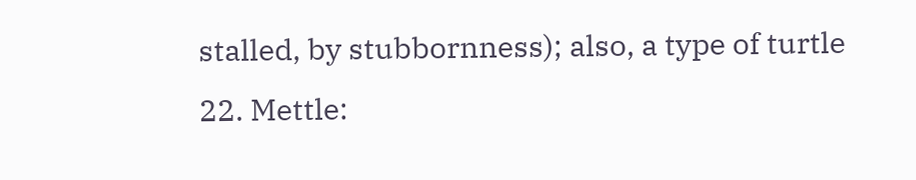stalled, by stubbornness); also, a type of turtle
22. Mettle: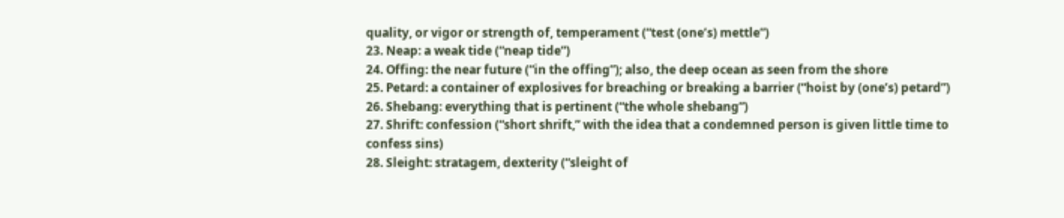quality, or vigor or strength of, temperament (“test (one’s) mettle”)
23. Neap: a weak tide (“neap tide”)
24. Offing: the near future (“in the offing”); also, the deep ocean as seen from the shore
25. Petard: a container of explosives for breaching or breaking a barrier (“hoist by (one’s) petard”)
26. Shebang: everything that is pertinent (“the whole shebang”)
27. Shrift: confession (“short shrift,” with the idea that a condemned person is given little time to confess sins)
28. Sleight: stratagem, dexterity (“sleight of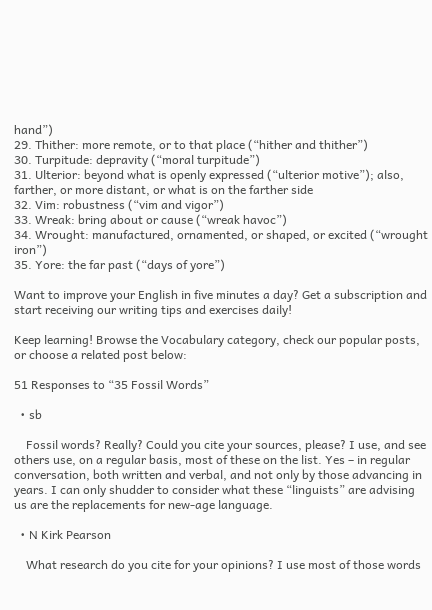hand”)
29. Thither: more remote, or to that place (“hither and thither”)
30. Turpitude: depravity (“moral turpitude”)
31. Ulterior: beyond what is openly expressed (“ulterior motive”); also, farther, or more distant, or what is on the farther side
32. Vim: robustness (“vim and vigor”)
33. Wreak: bring about or cause (“wreak havoc”)
34. Wrought: manufactured, ornamented, or shaped, or excited (“wrought iron”)
35. Yore: the far past (“days of yore”)

Want to improve your English in five minutes a day? Get a subscription and start receiving our writing tips and exercises daily!

Keep learning! Browse the Vocabulary category, check our popular posts, or choose a related post below:

51 Responses to “35 Fossil Words”

  • sb

    Fossil words? Really? Could you cite your sources, please? I use, and see others use, on a regular basis, most of these on the list. Yes – in regular conversation, both written and verbal, and not only by those advancing in years. I can only shudder to consider what these “linguists” are advising us are the replacements for new-age language.

  • N Kirk Pearson

    What research do you cite for your opinions? I use most of those words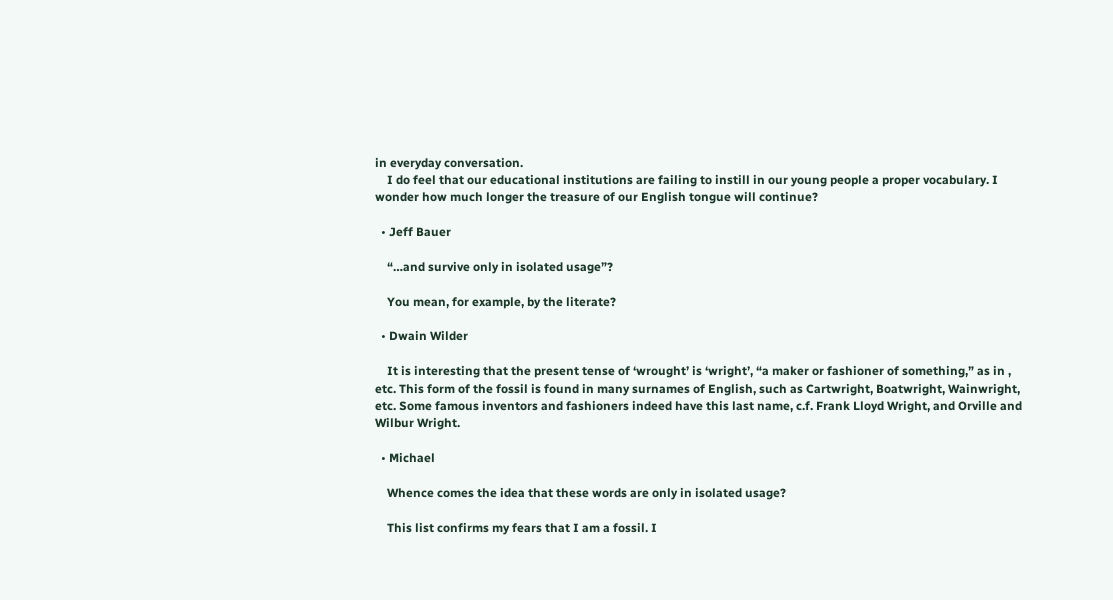in everyday conversation.
    I do feel that our educational institutions are failing to instill in our young people a proper vocabulary. I wonder how much longer the treasure of our English tongue will continue?

  • Jeff Bauer

    “…and survive only in isolated usage”?

    You mean, for example, by the literate?

  • Dwain Wilder

    It is interesting that the present tense of ‘wrought’ is ‘wright’, “a maker or fashioner of something,” as in , etc. This form of the fossil is found in many surnames of English, such as Cartwright, Boatwright, Wainwright, etc. Some famous inventors and fashioners indeed have this last name, c.f. Frank Lloyd Wright, and Orville and Wilbur Wright.

  • Michael

    Whence comes the idea that these words are only in isolated usage?

    This list confirms my fears that I am a fossil. I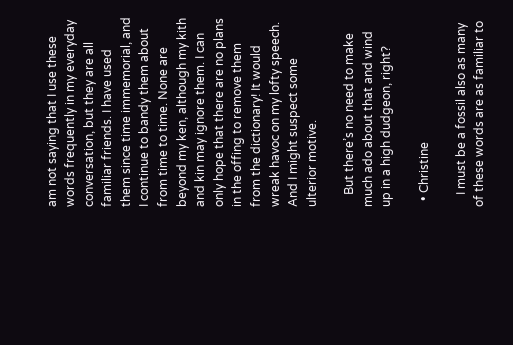am not saying that I use these words frequently in my everyday conversation, but they are all familiar friends. I have used them since time immemorial, and I continue to bandy them about from time to time. None are beyond my ken, although my kith and kin may ignore them. I can only hope that there are no plans in the offing to remove them from the dictionary! It would wreak havoc on my lofty speech. And I might suspect some ulterior motive.

    But there’s no need to make much ado about that and wind up in a high dudgeon, right?

  • Christine

    I must be a fossil also as many of these words are as familiar to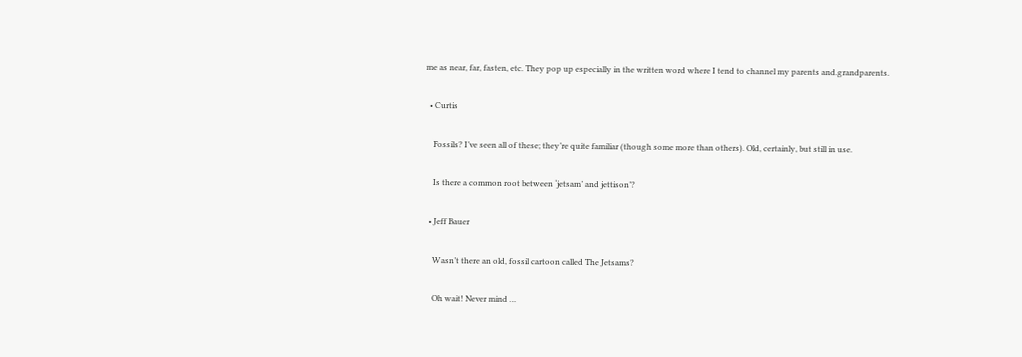me as near, far, fasten, etc. They pop up especially in the written word where I tend to channel my parents and.grandparents.

  • Curtis

    Fossils? I’ve seen all of these; they’re quite familiar (though some more than others). Old, certainly, but still in use.

    Is there a common root between ‘jetsam’ and jettison’?

  • Jeff Bauer

    Wasn’t there an old, fossil cartoon called The Jetsams?

    Oh wait! Never mind …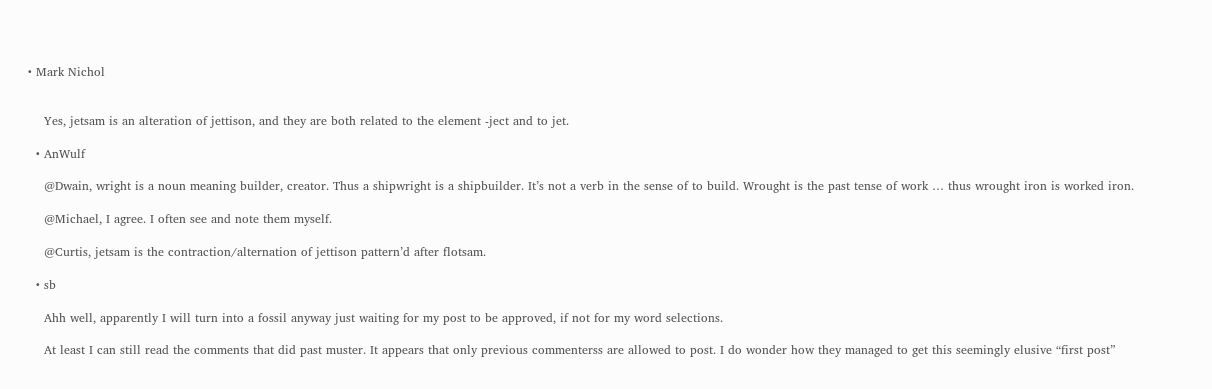• Mark Nichol


    Yes, jetsam is an alteration of jettison, and they are both related to the element -ject and to jet.

  • AnWulf

    @Dwain, wright is a noun meaning builder, creator. Thus a shipwright is a shipbuilder. It’s not a verb in the sense of to build. Wrought is the past tense of work … thus wrought iron is worked iron.

    @Michael, I agree. I often see and note them myself.

    @Curtis, jetsam is the contraction/alternation of jettison pattern’d after flotsam.

  • sb

    Ahh well, apparently I will turn into a fossil anyway just waiting for my post to be approved, if not for my word selections.

    At least I can still read the comments that did past muster. It appears that only previous commenterss are allowed to post. I do wonder how they managed to get this seemingly elusive “first post”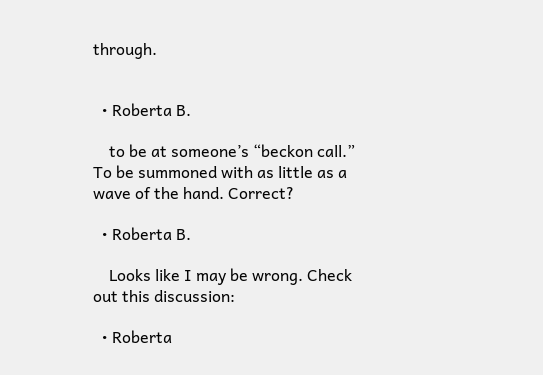through.


  • Roberta B.

    to be at someone’s “beckon call.” To be summoned with as little as a wave of the hand. Correct?

  • Roberta B.

    Looks like I may be wrong. Check out this discussion:

  • Roberta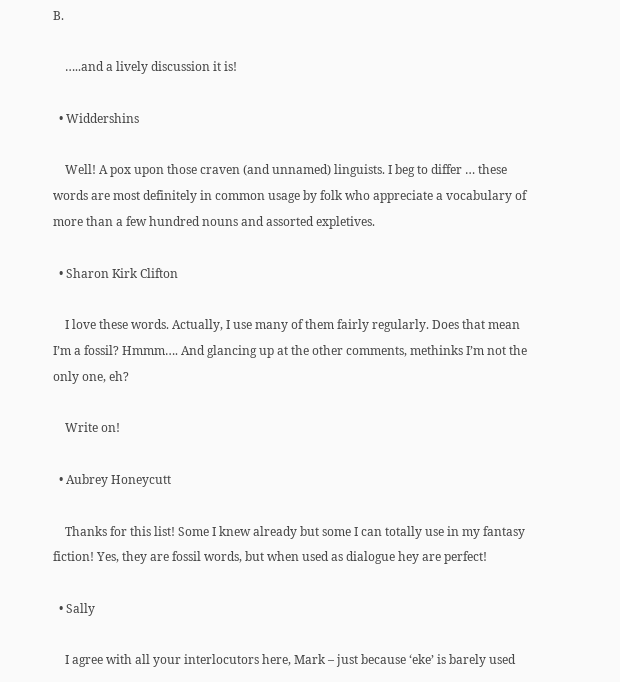B.

    …..and a lively discussion it is!

  • Widdershins

    Well! A pox upon those craven (and unnamed) linguists. I beg to differ … these words are most definitely in common usage by folk who appreciate a vocabulary of more than a few hundred nouns and assorted expletives.

  • Sharon Kirk Clifton

    I love these words. Actually, I use many of them fairly regularly. Does that mean I’m a fossil? Hmmm…. And glancing up at the other comments, methinks I’m not the only one, eh?

    Write on!

  • Aubrey Honeycutt

    Thanks for this list! Some I knew already but some I can totally use in my fantasy fiction! Yes, they are fossil words, but when used as dialogue hey are perfect!

  • Sally

    I agree with all your interlocutors here, Mark – just because ‘eke’ is barely used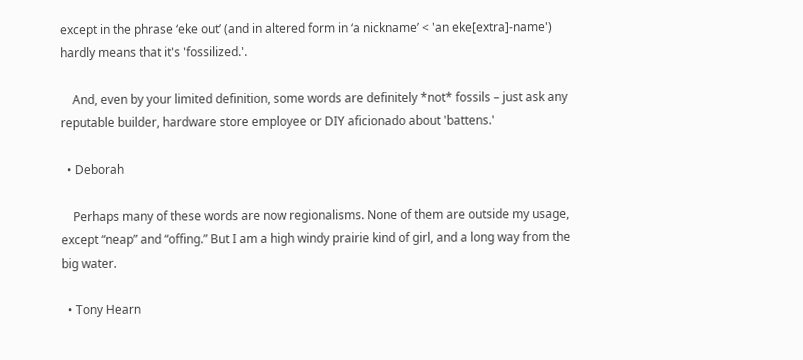except in the phrase ‘eke out’ (and in altered form in ‘a nickname’ < 'an eke[extra]-name') hardly means that it's 'fossilized.'.

    And, even by your limited definition, some words are definitely *not* fossils – just ask any reputable builder, hardware store employee or DIY aficionado about 'battens.'

  • Deborah

    Perhaps many of these words are now regionalisms. None of them are outside my usage, except “neap” and “offing.” But I am a high windy prairie kind of girl, and a long way from the big water.

  • Tony Hearn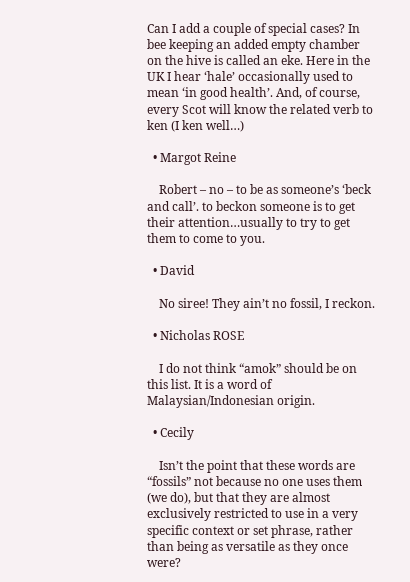Can I add a couple of special cases? In bee keeping an added empty chamber on the hive is called an eke. Here in the UK I hear ‘hale’ occasionally used to mean ‘in good health’. And, of course, every Scot will know the related verb to ken (I ken well…)

  • Margot Reine

    Robert – no – to be as someone’s ‘beck and call’. to beckon someone is to get their attention…usually to try to get them to come to you.

  • David

    No siree! They ain’t no fossil, I reckon.

  • Nicholas ROSE

    I do not think “amok” should be on this list. It is a word of Malaysian/Indonesian origin.

  • Cecily

    Isn’t the point that these words are “fossils” not because no one uses them (we do), but that they are almost exclusively restricted to use in a very specific context or set phrase, rather than being as versatile as they once were?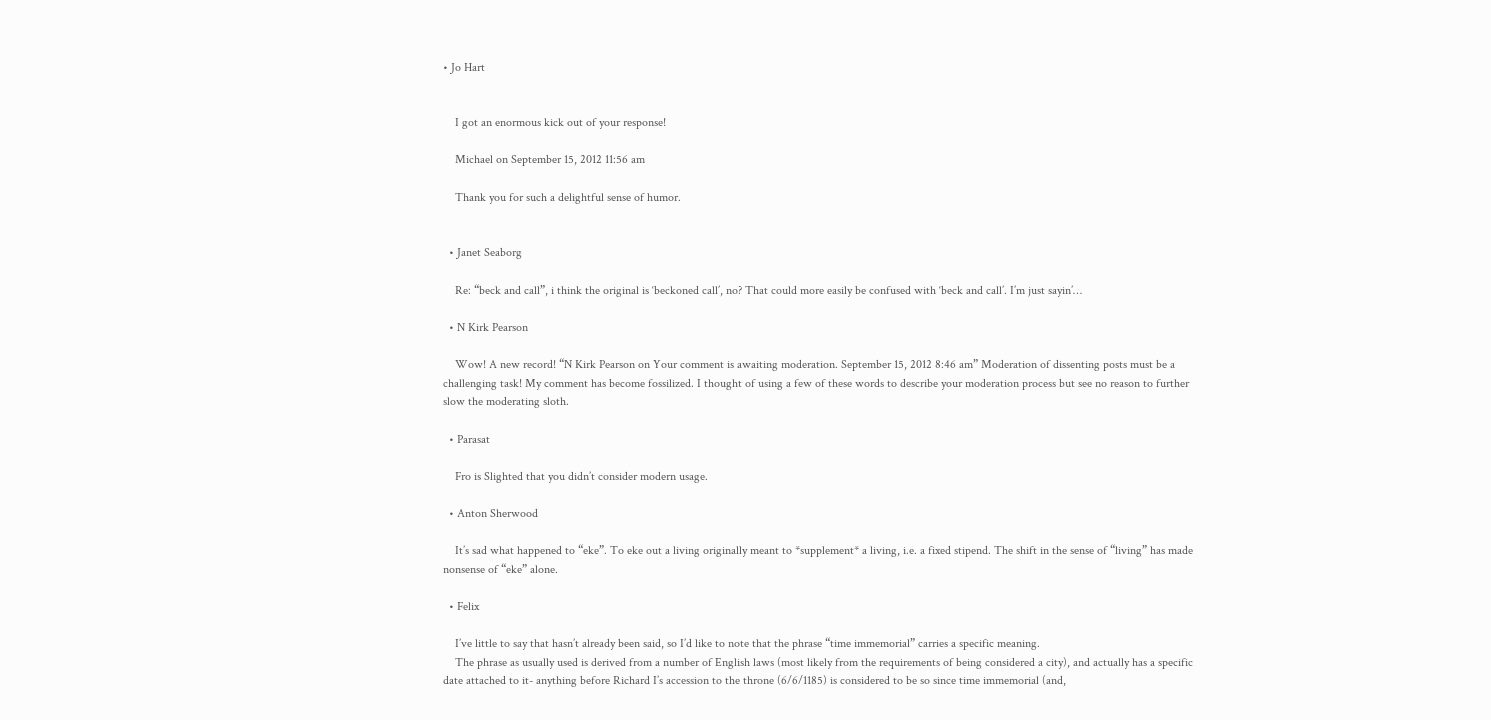• Jo Hart


    I got an enormous kick out of your response!

    Michael on September 15, 2012 11:56 am

    Thank you for such a delightful sense of humor.


  • Janet Seaborg

    Re: “beck and call”, i think the original is ‘beckoned call’, no? That could more easily be confused with ‘beck and call’. I’m just sayin’…

  • N Kirk Pearson

    Wow! A new record! “N Kirk Pearson on Your comment is awaiting moderation. September 15, 2012 8:46 am” Moderation of dissenting posts must be a challenging task! My comment has become fossilized. I thought of using a few of these words to describe your moderation process but see no reason to further slow the moderating sloth.

  • Parasat

    Fro is Slighted that you didn’t consider modern usage.

  • Anton Sherwood

    It’s sad what happened to “eke”. To eke out a living originally meant to *supplement* a living, i.e. a fixed stipend. The shift in the sense of “living” has made nonsense of “eke” alone.

  • Felix

    I’ve little to say that hasn’t already been said, so I’d like to note that the phrase “time immemorial” carries a specific meaning.
    The phrase as usually used is derived from a number of English laws (most likely from the requirements of being considered a city), and actually has a specific date attached to it- anything before Richard I’s accession to the throne (6/6/1185) is considered to be so since time immemorial (and,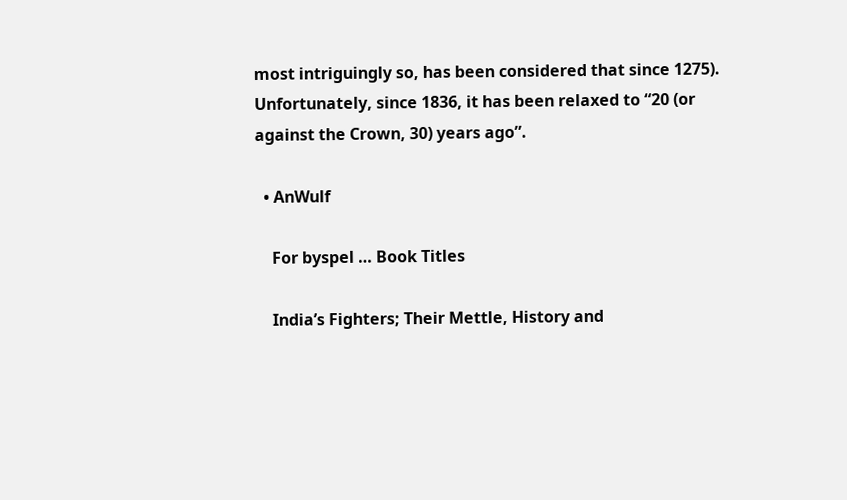most intriguingly so, has been considered that since 1275). Unfortunately, since 1836, it has been relaxed to “20 (or against the Crown, 30) years ago”.

  • AnWulf

    For byspel … Book Titles

    India’s Fighters; Their Mettle, History and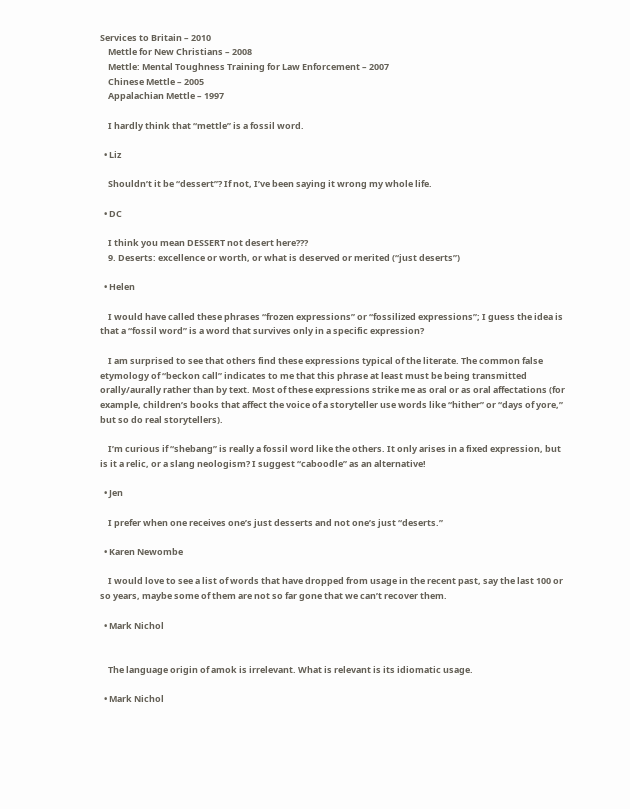Services to Britain – 2010
    Mettle for New Christians – 2008
    Mettle: Mental Toughness Training for Law Enforcement – 2007
    Chinese Mettle – 2005
    Appalachian Mettle – 1997

    I hardly think that “mettle” is a fossil word.

  • Liz

    Shouldn’t it be “dessert”? If not, I’ve been saying it wrong my whole life.

  • DC

    I think you mean DESSERT not desert here???
    9. Deserts: excellence or worth, or what is deserved or merited (“just deserts”)

  • Helen

    I would have called these phrases “frozen expressions” or “fossilized expressions”; I guess the idea is that a “fossil word” is a word that survives only in a specific expression?

    I am surprised to see that others find these expressions typical of the literate. The common false etymology of “beckon call” indicates to me that this phrase at least must be being transmitted orally/aurally rather than by text. Most of these expressions strike me as oral or as oral affectations (for example, children’s books that affect the voice of a storyteller use words like “hither” or “days of yore,” but so do real storytellers).

    I’m curious if “shebang” is really a fossil word like the others. It only arises in a fixed expression, but is it a relic, or a slang neologism? I suggest “caboodle” as an alternative!

  • Jen

    I prefer when one receives one’s just desserts and not one’s just “deserts.”

  • Karen Newombe

    I would love to see a list of words that have dropped from usage in the recent past, say the last 100 or so years, maybe some of them are not so far gone that we can’t recover them.

  • Mark Nichol


    The language origin of amok is irrelevant. What is relevant is its idiomatic usage.

  • Mark Nichol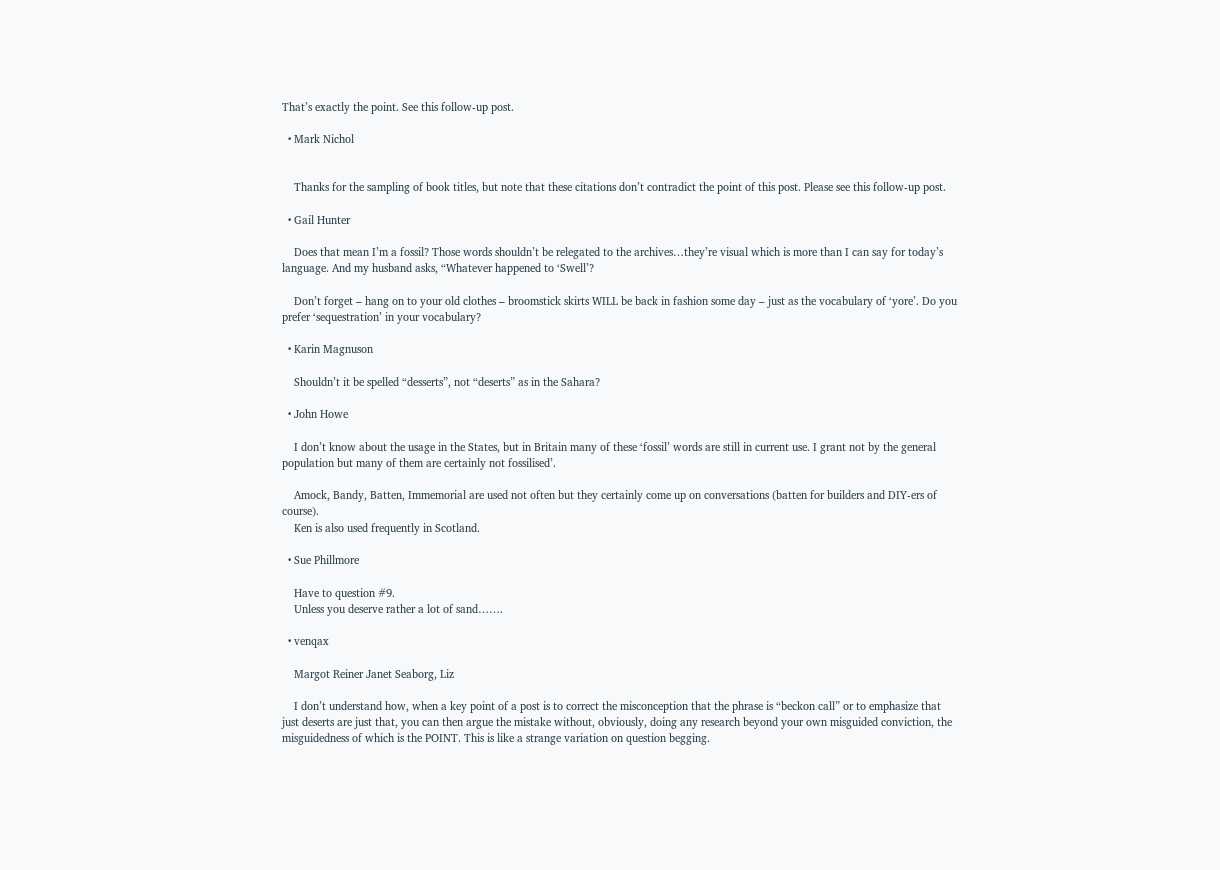That’s exactly the point. See this follow-up post.

  • Mark Nichol


    Thanks for the sampling of book titles, but note that these citations don’t contradict the point of this post. Please see this follow-up post.

  • Gail Hunter

    Does that mean I’m a fossil? Those words shouldn’t be relegated to the archives…they’re visual which is more than I can say for today’s language. And my husband asks, “Whatever happened to ‘Swell’?

    Don’t forget – hang on to your old clothes – broomstick skirts WILL be back in fashion some day – just as the vocabulary of ‘yore’. Do you prefer ‘sequestration’ in your vocabulary?

  • Karin Magnuson

    Shouldn’t it be spelled “desserts”, not “deserts” as in the Sahara?

  • John Howe

    I don’t know about the usage in the States, but in Britain many of these ‘fossil’ words are still in current use. I grant not by the general population but many of them are certainly not fossilised’.

    Amock, Bandy, Batten, Immemorial are used not often but they certainly come up on conversations (batten for builders and DIY-ers of course).
    Ken is also used frequently in Scotland.

  • Sue Phillmore

    Have to question #9.
    Unless you deserve rather a lot of sand…….

  • venqax

    Margot Reiner Janet Seaborg, Liz

    I don’t understand how, when a key point of a post is to correct the misconception that the phrase is “beckon call” or to emphasize that just deserts are just that, you can then argue the mistake without, obviously, doing any research beyond your own misguided conviction, the misguidedness of which is the POINT. This is like a strange variation on question begging.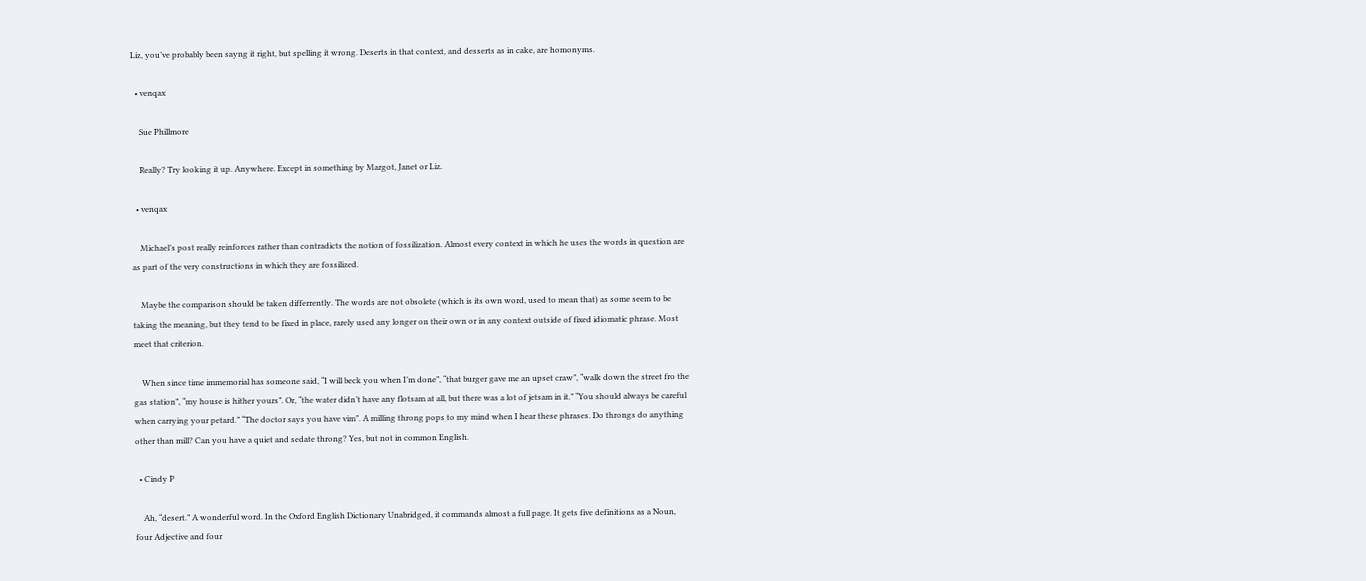Liz, you’ve probably been sayng it right, but spelling it wrong. Deserts in that context, and desserts as in cake, are homonyms.

  • venqax

    Sue Phillmore

    Really? Try looking it up. Anywhere. Except in something by Margot, Janet or Liz.

  • venqax

    Michael’s post really reinforces rather than contradicts the notion of fossilization. Almost every context in which he uses the words in question are as part of the very constructions in which they are fossilized.

    Maybe the comparison should be taken differrently. The words are not obsolete (which is its own word, used to mean that) as some seem to be taking the meaning, but they tend to be fixed in place, rarely used any longer on their own or in any context outside of fixed idiomatic phrase. Most meet that criterion.

    When since time immemorial has someone said, “I will beck you when I’m done”, “that burger gave me an upset craw”, “walk down the street fro the gas station”, “my house is hither yours”. Or, “the water didn’t have any flotsam at all, but there was a lot of jetsam in it.” “You should always be careful when carrying your petard.” “The doctor says you have vim”. A milling throng pops to my mind when I hear these phrases. Do throngs do anything other than mill? Can you have a quiet and sedate throng? Yes, but not in common English.

  • Cindy P

    Ah, “desert.” A wonderful word. In the Oxford English Dictionary Unabridged, it commands almost a full page. It gets five definitions as a Noun, four Adjective and four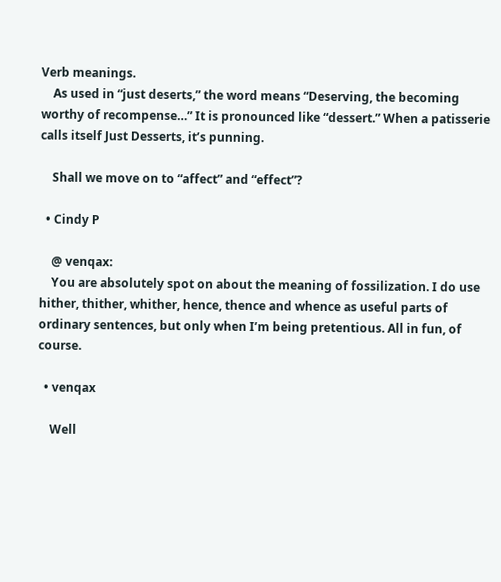Verb meanings.
    As used in “just deserts,” the word means “Deserving, the becoming worthy of recompense…” It is pronounced like “dessert.” When a patisserie calls itself Just Desserts, it’s punning.

    Shall we move on to “affect” and “effect”?

  • Cindy P

    @ venqax:
    You are absolutely spot on about the meaning of fossilization. I do use hither, thither, whither, hence, thence and whence as useful parts of ordinary sentences, but only when I’m being pretentious. All in fun, of course.

  • venqax

    Well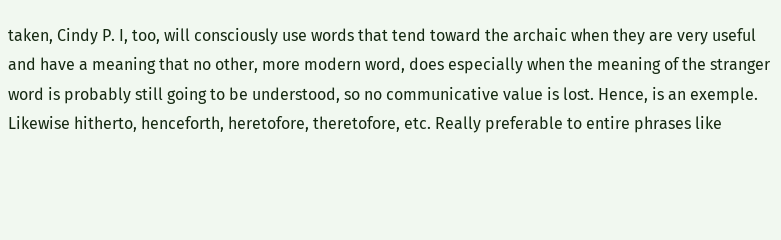taken, Cindy P. I, too, will consciously use words that tend toward the archaic when they are very useful and have a meaning that no other, more modern word, does especially when the meaning of the stranger word is probably still going to be understood, so no communicative value is lost. Hence, is an exemple. Likewise hitherto, henceforth, heretofore, theretofore, etc. Really preferable to entire phrases like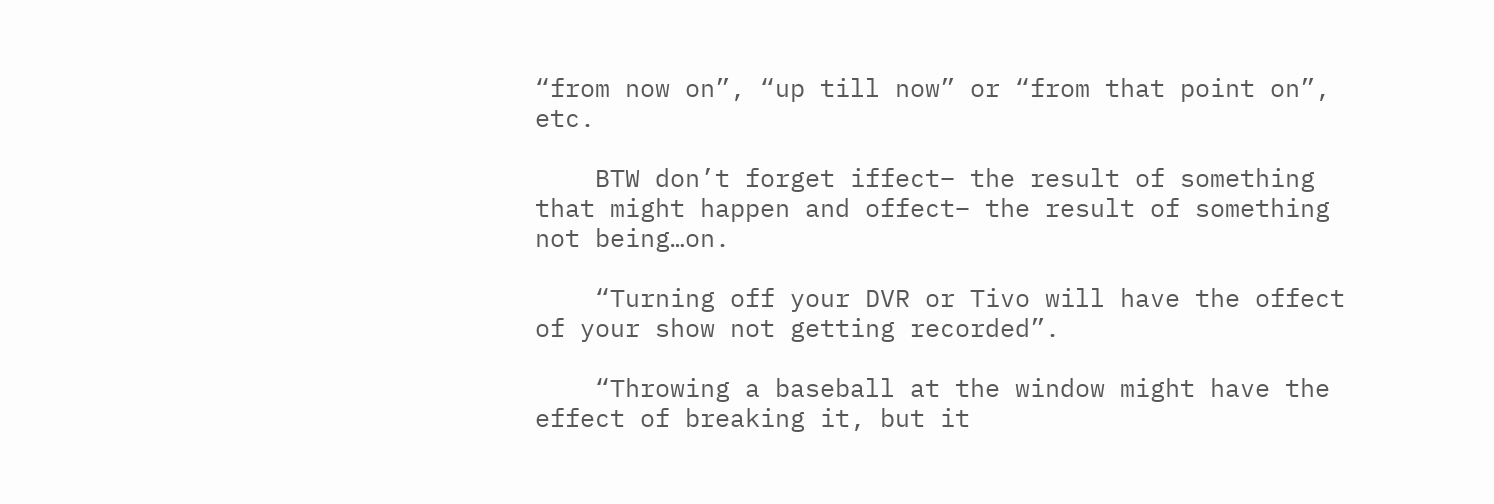“from now on”, “up till now” or “from that point on”, etc.

    BTW don’t forget iffect– the result of something that might happen and offect– the result of something not being…on.

    “Turning off your DVR or Tivo will have the offect of your show not getting recorded”.

    “Throwing a baseball at the window might have the effect of breaking it, but it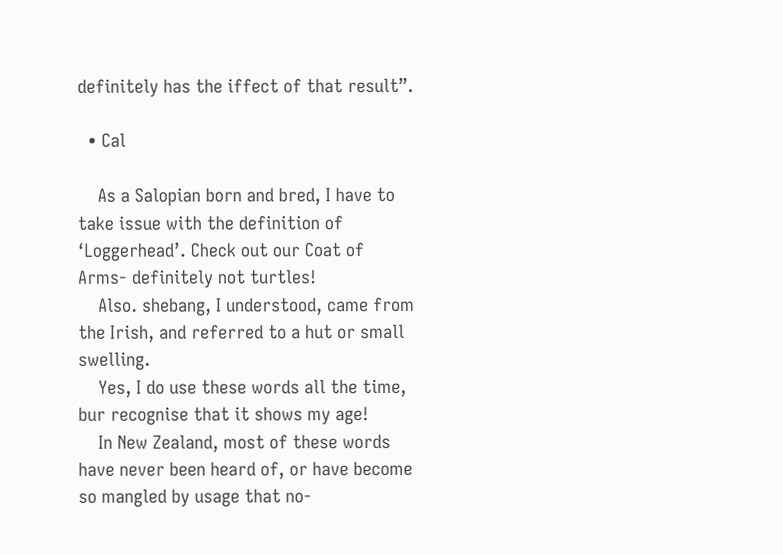definitely has the iffect of that result”.

  • Cal

    As a Salopian born and bred, I have to take issue with the definition of ‘Loggerhead’. Check out our Coat of Arms- definitely not turtles!
    Also. shebang, I understood, came from the Irish, and referred to a hut or small swelling.
    Yes, I do use these words all the time, bur recognise that it shows my age!
    In New Zealand, most of these words have never been heard of, or have become so mangled by usage that no-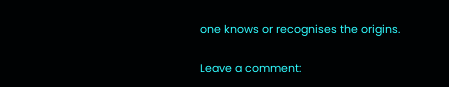one knows or recognises the origins.

Leave a comment: